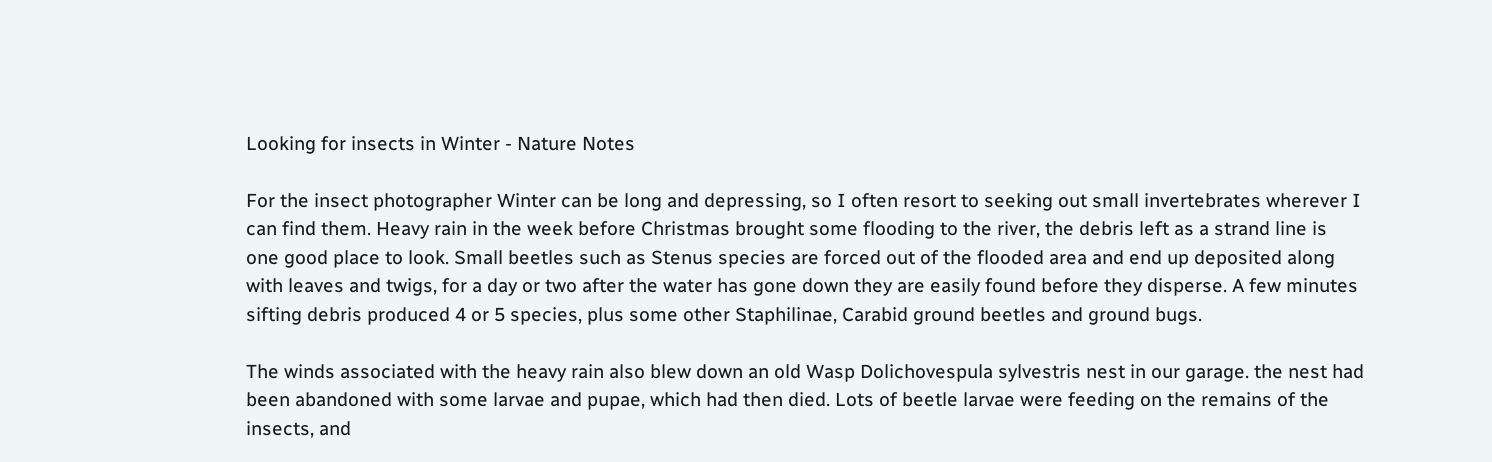Looking for insects in Winter - Nature Notes

For the insect photographer Winter can be long and depressing, so I often resort to seeking out small invertebrates wherever I can find them. Heavy rain in the week before Christmas brought some flooding to the river, the debris left as a strand line is one good place to look. Small beetles such as Stenus species are forced out of the flooded area and end up deposited along with leaves and twigs, for a day or two after the water has gone down they are easily found before they disperse. A few minutes sifting debris produced 4 or 5 species, plus some other Staphilinae, Carabid ground beetles and ground bugs.

The winds associated with the heavy rain also blew down an old Wasp Dolichovespula sylvestris nest in our garage. the nest had been abandoned with some larvae and pupae, which had then died. Lots of beetle larvae were feeding on the remains of the insects, and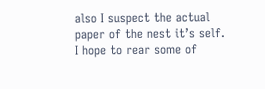also I suspect the actual paper of the nest it’s self. I hope to rear some of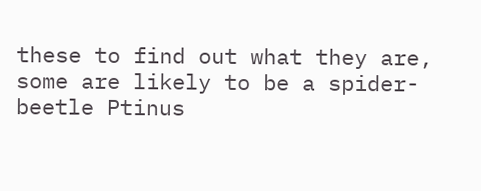these to find out what they are, some are likely to be a spider-beetle Ptinus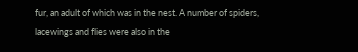fur, an adult of which was in the nest. A number of spiders, lacewings and flies were also in the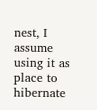nest, I assume using it as place to hibernate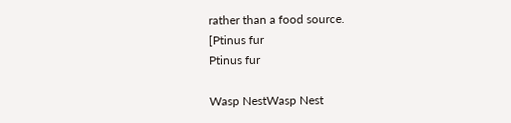rather than a food source.
[Ptinus fur
Ptinus fur

Wasp NestWasp Nest